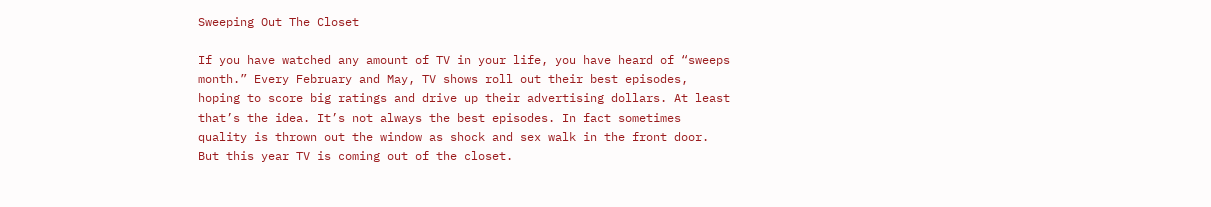Sweeping Out The Closet

If you have watched any amount of TV in your life, you have heard of “sweeps month.” Every February and May, TV shows roll out their best episodes, hoping to score big ratings and drive up their advertising dollars. At least that’s the idea. It’s not always the best episodes. In fact sometimes quality is thrown out the window as shock and sex walk in the front door. But this year TV is coming out of the closet.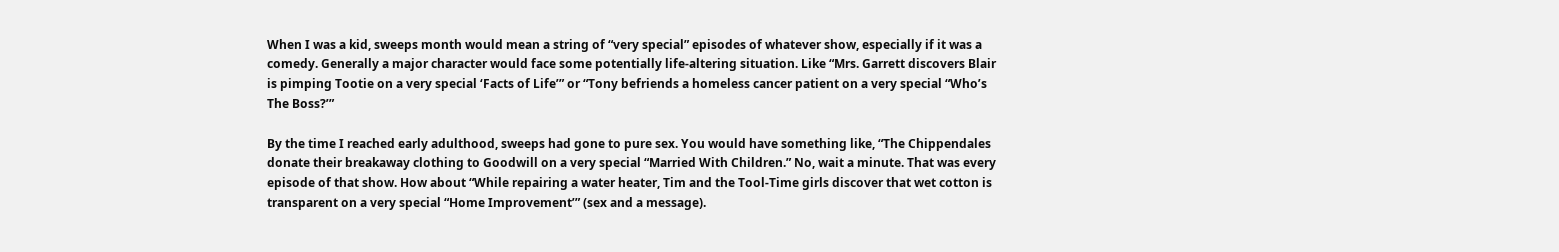When I was a kid, sweeps month would mean a string of “very special” episodes of whatever show, especially if it was a comedy. Generally a major character would face some potentially life-altering situation. Like “Mrs. Garrett discovers Blair is pimping Tootie on a very special ‘Facts of Life’” or “Tony befriends a homeless cancer patient on a very special “Who’s The Boss?’”

By the time I reached early adulthood, sweeps had gone to pure sex. You would have something like, “The Chippendales donate their breakaway clothing to Goodwill on a very special “Married With Children.” No, wait a minute. That was every episode of that show. How about “While repairing a water heater, Tim and the Tool-Time girls discover that wet cotton is transparent on a very special “Home Improvement’” (sex and a message).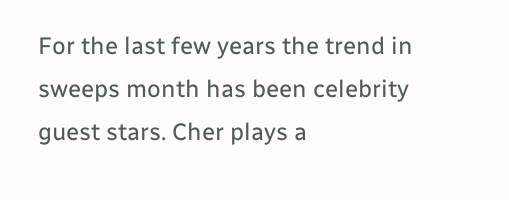For the last few years the trend in sweeps month has been celebrity guest stars. Cher plays a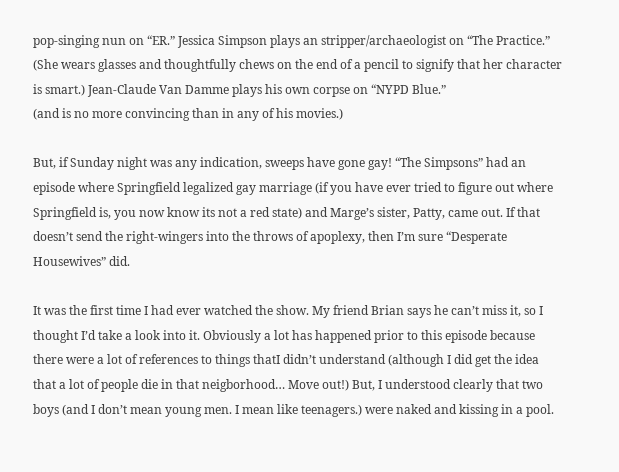pop-singing nun on “ER.” Jessica Simpson plays an stripper/archaeologist on “The Practice.” (She wears glasses and thoughtfully chews on the end of a pencil to signify that her character is smart.) Jean-Claude Van Damme plays his own corpse on “NYPD Blue.”
(and is no more convincing than in any of his movies.)

But, if Sunday night was any indication, sweeps have gone gay! “The Simpsons” had an episode where Springfield legalized gay marriage (if you have ever tried to figure out where Springfield is, you now know its not a red state) and Marge’s sister, Patty, came out. If that doesn’t send the right-wingers into the throws of apoplexy, then I’m sure “Desperate Housewives” did.

It was the first time I had ever watched the show. My friend Brian says he can’t miss it, so I thought I’d take a look into it. Obviously a lot has happened prior to this episode because there were a lot of references to things thatI didn’t understand (although I did get the idea that a lot of people die in that neigborhood… Move out!) But, I understood clearly that two boys (and I don’t mean young men. I mean like teenagers.) were naked and kissing in a pool.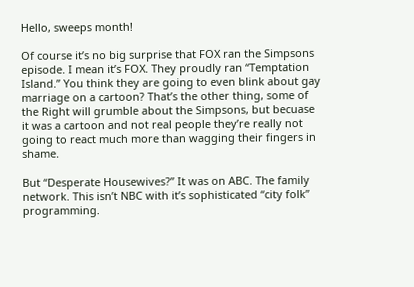Hello, sweeps month!

Of course it’s no big surprise that FOX ran the Simpsons episode. I mean it’s FOX. They proudly ran “Temptation Island.” You think they are going to even blink about gay marriage on a cartoon? That’s the other thing, some of the Right will grumble about the Simpsons, but becuase it was a cartoon and not real people they’re really not going to react much more than wagging their fingers in shame.

But “Desperate Housewives?” It was on ABC. The family network. This isn’t NBC with it’s sophisticated “city folk” programming.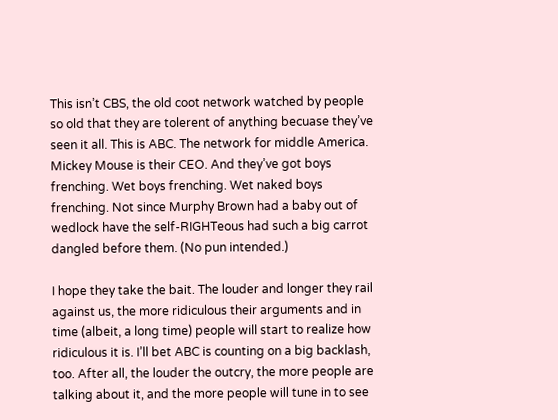This isn’t CBS, the old coot network watched by people so old that they are tolerent of anything becuase they’ve seen it all. This is ABC. The network for middle America. Mickey Mouse is their CEO. And they’ve got boys frenching. Wet boys frenching. Wet naked boys frenching. Not since Murphy Brown had a baby out of wedlock have the self-RIGHTeous had such a big carrot dangled before them. (No pun intended.)

I hope they take the bait. The louder and longer they rail against us, the more ridiculous their arguments and in time (albeit, a long time) people will start to realize how ridiculous it is. I’ll bet ABC is counting on a big backlash, too. After all, the louder the outcry, the more people are talking about it, and the more people will tune in to see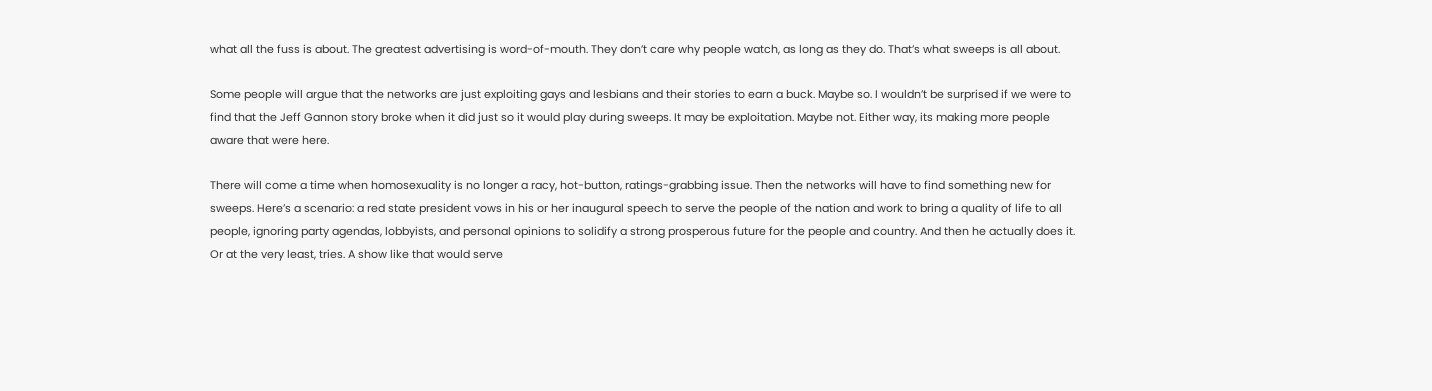what all the fuss is about. The greatest advertising is word-of-mouth. They don’t care why people watch, as long as they do. That’s what sweeps is all about.

Some people will argue that the networks are just exploiting gays and lesbians and their stories to earn a buck. Maybe so. I wouldn’t be surprised if we were to find that the Jeff Gannon story broke when it did just so it would play during sweeps. It may be exploitation. Maybe not. Either way, its making more people aware that were here.

There will come a time when homosexuality is no longer a racy, hot-button, ratings-grabbing issue. Then the networks will have to find something new for sweeps. Here’s a scenario: a red state president vows in his or her inaugural speech to serve the people of the nation and work to bring a quality of life to all people, ignoring party agendas, lobbyists, and personal opinions to solidify a strong prosperous future for the people and country. And then he actually does it. Or at the very least, tries. A show like that would serve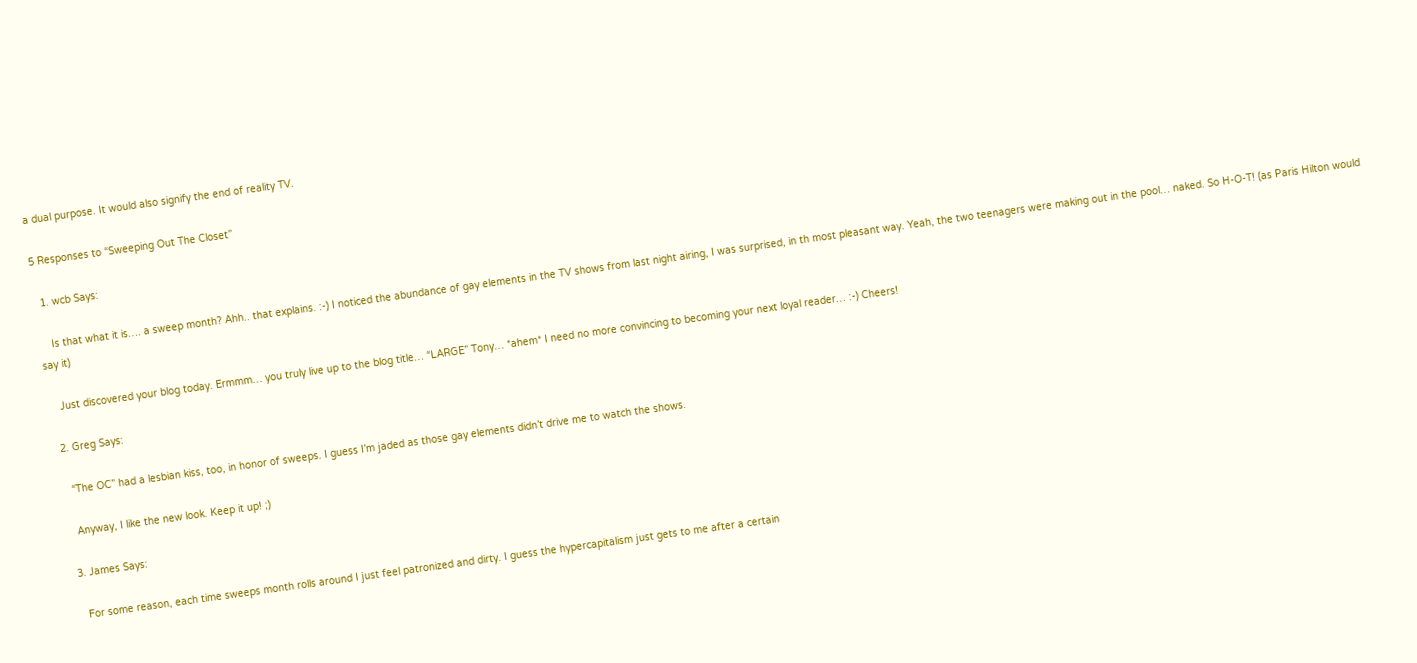a dual purpose. It would also signify the end of reality TV.

5 Responses to “Sweeping Out The Closet”

  1. wcb Says:

    Is that what it is…. a sweep month? Ahh.. that explains. :-) I noticed the abundance of gay elements in the TV shows from last night airing, I was surprised, in th most pleasant way. Yeah, the two teenagers were making out in the pool… naked. So H-O-T! (as Paris Hilton would say it)

    Just discovered your blog today. Ermmm… you truly live up to the blog title… “LARGE” Tony… *ahem* I need no more convincing to becoming your next loyal reader… :-) Cheers!

  2. Greg Says:

    “The OC” had a lesbian kiss, too, in honor of sweeps. I guess I’m jaded as those gay elements didn’t drive me to watch the shows.

    Anyway, I like the new look. Keep it up! ;)

  3. James Says:

    For some reason, each time sweeps month rolls around I just feel patronized and dirty. I guess the hypercapitalism just gets to me after a certain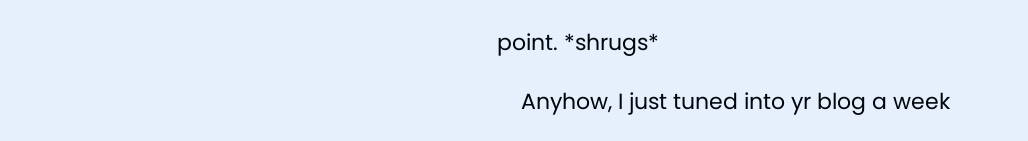point. *shrugs*

    Anyhow, I just tuned into yr blog a week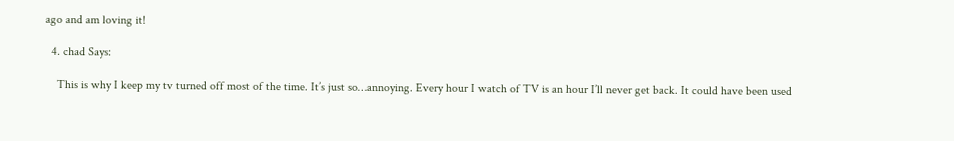ago and am loving it!

  4. chad Says:

    This is why I keep my tv turned off most of the time. It’s just so…annoying. Every hour I watch of TV is an hour I’ll never get back. It could have been used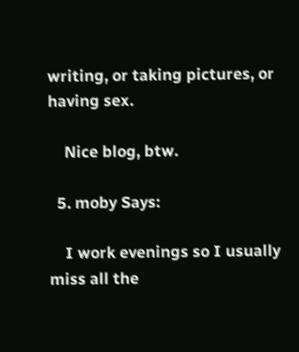writing, or taking pictures, or having sex.

    Nice blog, btw.

  5. moby Says:

    I work evenings so I usually miss all the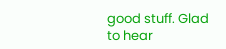good stuff. Glad to hear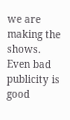we are making the shows. Even bad publicity is good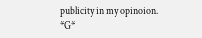publicity in my opinoion. *G*